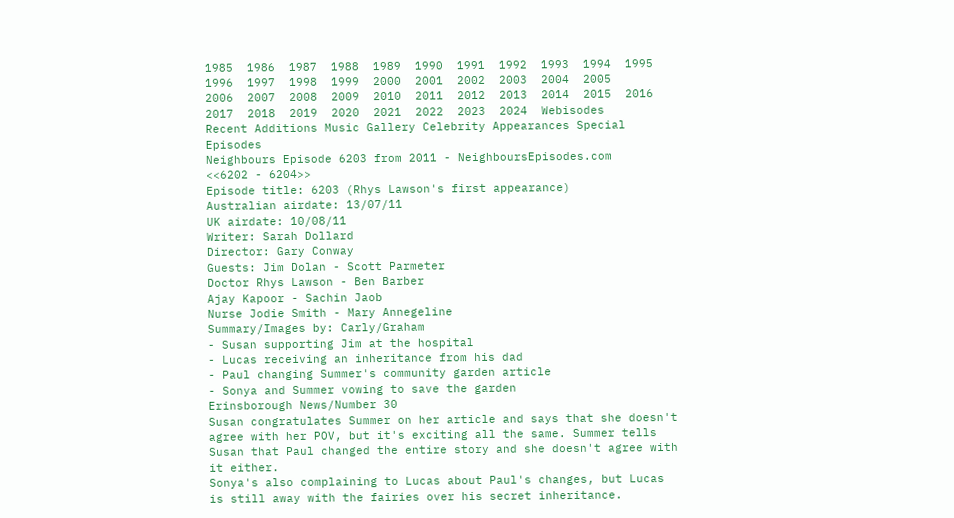1985  1986  1987  1988  1989  1990  1991  1992  1993  1994  1995  1996  1997  1998  1999  2000  2001  2002  2003  2004  2005
2006  2007  2008  2009  2010  2011  2012  2013  2014  2015  2016  2017  2018  2019  2020  2021  2022  2023  2024  Webisodes
Recent Additions Music Gallery Celebrity Appearances Special Episodes
Neighbours Episode 6203 from 2011 - NeighboursEpisodes.com
<<6202 - 6204>>
Episode title: 6203 (Rhys Lawson's first appearance)
Australian airdate: 13/07/11
UK airdate: 10/08/11
Writer: Sarah Dollard
Director: Gary Conway
Guests: Jim Dolan - Scott Parmeter
Doctor Rhys Lawson - Ben Barber
Ajay Kapoor - Sachin Jaob
Nurse Jodie Smith - Mary Annegeline
Summary/Images by: Carly/Graham
- Susan supporting Jim at the hospital
- Lucas receiving an inheritance from his dad
- Paul changing Summer's community garden article
- Sonya and Summer vowing to save the garden
Erinsborough News/Number 30
Susan congratulates Summer on her article and says that she doesn't agree with her POV, but it's exciting all the same. Summer tells Susan that Paul changed the entire story and she doesn't agree with it either.
Sonya's also complaining to Lucas about Paul's changes, but Lucas is still away with the fairies over his secret inheritance.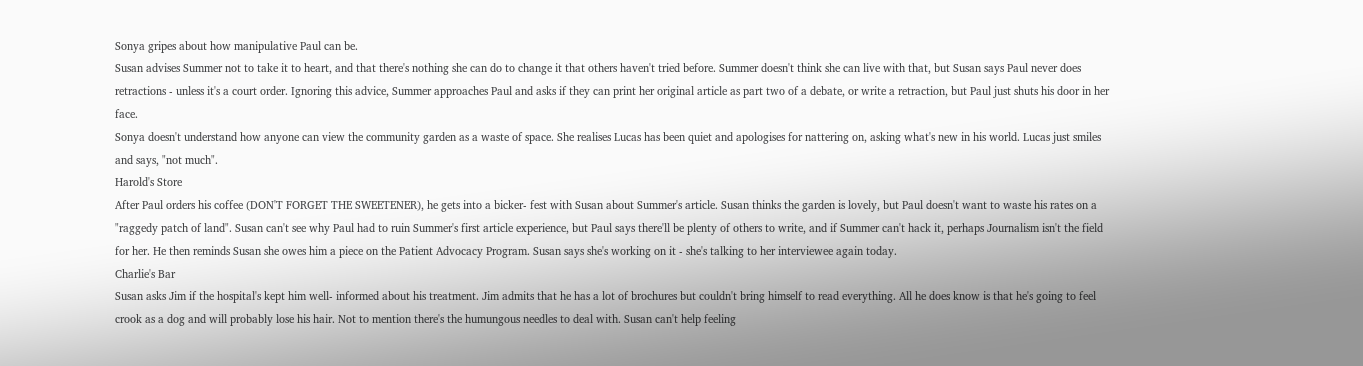Sonya gripes about how manipulative Paul can be.
Susan advises Summer not to take it to heart, and that there's nothing she can do to change it that others haven't tried before. Summer doesn't think she can live with that, but Susan says Paul never does retractions - unless it's a court order. Ignoring this advice, Summer approaches Paul and asks if they can print her original article as part two of a debate, or write a retraction, but Paul just shuts his door in her face.
Sonya doesn't understand how anyone can view the community garden as a waste of space. She realises Lucas has been quiet and apologises for nattering on, asking what's new in his world. Lucas just smiles and says, "not much".
Harold's Store
After Paul orders his coffee (DON'T FORGET THE SWEETENER), he gets into a bicker- fest with Susan about Summer's article. Susan thinks the garden is lovely, but Paul doesn't want to waste his rates on a "raggedy patch of land". Susan can't see why Paul had to ruin Summer's first article experience, but Paul says there'll be plenty of others to write, and if Summer can't hack it, perhaps Journalism isn't the field for her. He then reminds Susan she owes him a piece on the Patient Advocacy Program. Susan says she's working on it - she's talking to her interviewee again today.
Charlie's Bar
Susan asks Jim if the hospital's kept him well- informed about his treatment. Jim admits that he has a lot of brochures but couldn't bring himself to read everything. All he does know is that he's going to feel crook as a dog and will probably lose his hair. Not to mention there's the humungous needles to deal with. Susan can't help feeling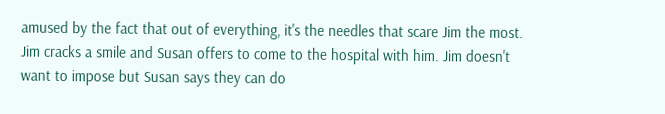amused by the fact that out of everything, it's the needles that scare Jim the most. Jim cracks a smile and Susan offers to come to the hospital with him. Jim doesn't want to impose but Susan says they can do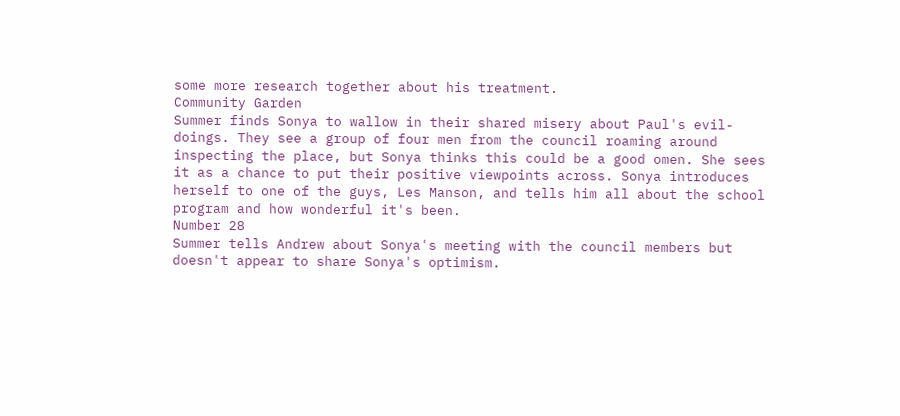some more research together about his treatment.
Community Garden
Summer finds Sonya to wallow in their shared misery about Paul's evil- doings. They see a group of four men from the council roaming around inspecting the place, but Sonya thinks this could be a good omen. She sees it as a chance to put their positive viewpoints across. Sonya introduces herself to one of the guys, Les Manson, and tells him all about the school program and how wonderful it's been.
Number 28
Summer tells Andrew about Sonya's meeting with the council members but doesn't appear to share Sonya's optimism.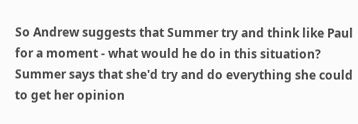So Andrew suggests that Summer try and think like Paul for a moment - what would he do in this situation? Summer says that she'd try and do everything she could to get her opinion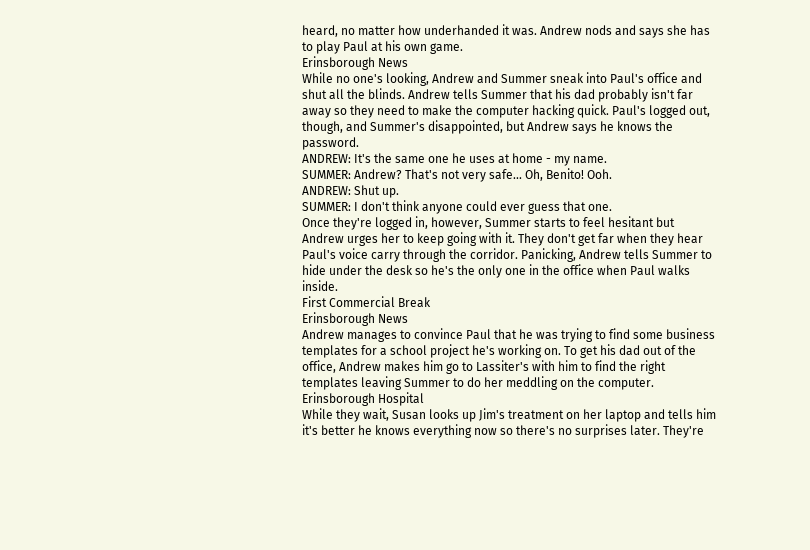heard, no matter how underhanded it was. Andrew nods and says she has to play Paul at his own game.
Erinsborough News
While no one's looking, Andrew and Summer sneak into Paul's office and shut all the blinds. Andrew tells Summer that his dad probably isn't far away so they need to make the computer hacking quick. Paul's logged out, though, and Summer's disappointed, but Andrew says he knows the password.
ANDREW: It's the same one he uses at home - my name.
SUMMER: Andrew? That's not very safe... Oh, Benito! Ooh.
ANDREW: Shut up.
SUMMER: I don't think anyone could ever guess that one.
Once they're logged in, however, Summer starts to feel hesitant but Andrew urges her to keep going with it. They don't get far when they hear Paul's voice carry through the corridor. Panicking, Andrew tells Summer to hide under the desk so he's the only one in the office when Paul walks inside.
First Commercial Break
Erinsborough News
Andrew manages to convince Paul that he was trying to find some business templates for a school project he's working on. To get his dad out of the office, Andrew makes him go to Lassiter's with him to find the right templates leaving Summer to do her meddling on the computer.
Erinsborough Hospital
While they wait, Susan looks up Jim's treatment on her laptop and tells him it's better he knows everything now so there's no surprises later. They're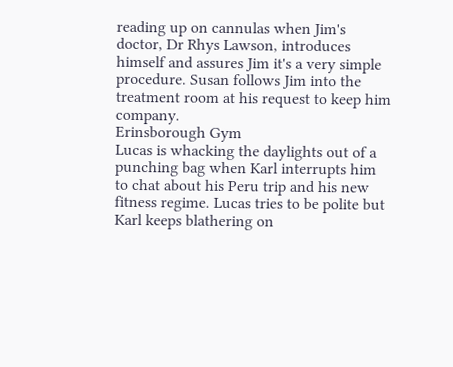reading up on cannulas when Jim's doctor, Dr Rhys Lawson, introduces himself and assures Jim it's a very simple procedure. Susan follows Jim into the treatment room at his request to keep him company.
Erinsborough Gym
Lucas is whacking the daylights out of a punching bag when Karl interrupts him to chat about his Peru trip and his new fitness regime. Lucas tries to be polite but Karl keeps blathering on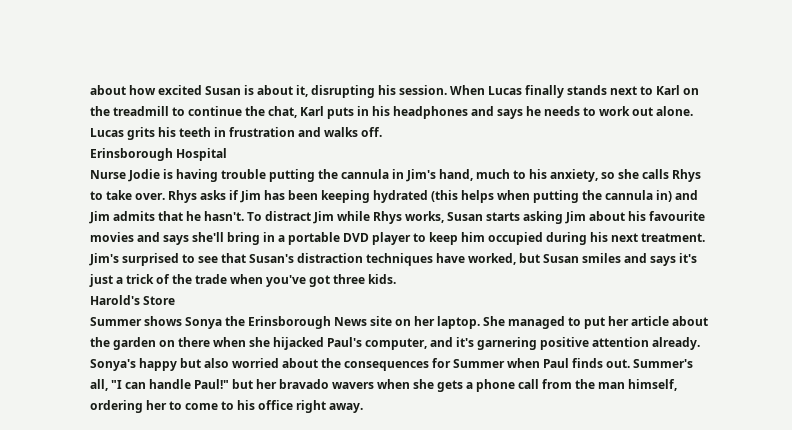about how excited Susan is about it, disrupting his session. When Lucas finally stands next to Karl on the treadmill to continue the chat, Karl puts in his headphones and says he needs to work out alone. Lucas grits his teeth in frustration and walks off.
Erinsborough Hospital
Nurse Jodie is having trouble putting the cannula in Jim's hand, much to his anxiety, so she calls Rhys to take over. Rhys asks if Jim has been keeping hydrated (this helps when putting the cannula in) and Jim admits that he hasn't. To distract Jim while Rhys works, Susan starts asking Jim about his favourite movies and says she'll bring in a portable DVD player to keep him occupied during his next treatment. Jim's surprised to see that Susan's distraction techniques have worked, but Susan smiles and says it's just a trick of the trade when you've got three kids.
Harold's Store
Summer shows Sonya the Erinsborough News site on her laptop. She managed to put her article about the garden on there when she hijacked Paul's computer, and it's garnering positive attention already. Sonya's happy but also worried about the consequences for Summer when Paul finds out. Summer's all, "I can handle Paul!" but her bravado wavers when she gets a phone call from the man himself, ordering her to come to his office right away.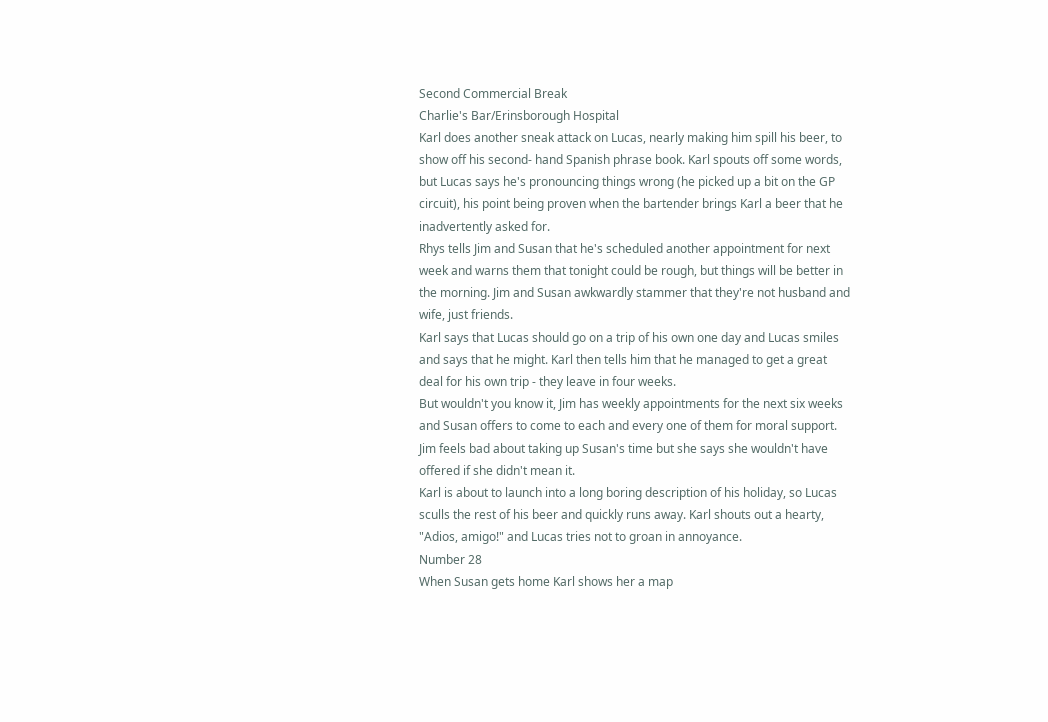Second Commercial Break
Charlie's Bar/Erinsborough Hospital
Karl does another sneak attack on Lucas, nearly making him spill his beer, to show off his second- hand Spanish phrase book. Karl spouts off some words, but Lucas says he's pronouncing things wrong (he picked up a bit on the GP circuit), his point being proven when the bartender brings Karl a beer that he inadvertently asked for.
Rhys tells Jim and Susan that he's scheduled another appointment for next week and warns them that tonight could be rough, but things will be better in the morning. Jim and Susan awkwardly stammer that they're not husband and wife, just friends.
Karl says that Lucas should go on a trip of his own one day and Lucas smiles and says that he might. Karl then tells him that he managed to get a great deal for his own trip - they leave in four weeks.
But wouldn't you know it, Jim has weekly appointments for the next six weeks and Susan offers to come to each and every one of them for moral support. Jim feels bad about taking up Susan's time but she says she wouldn't have offered if she didn't mean it.
Karl is about to launch into a long boring description of his holiday, so Lucas sculls the rest of his beer and quickly runs away. Karl shouts out a hearty, "Adios, amigo!" and Lucas tries not to groan in annoyance.
Number 28
When Susan gets home Karl shows her a map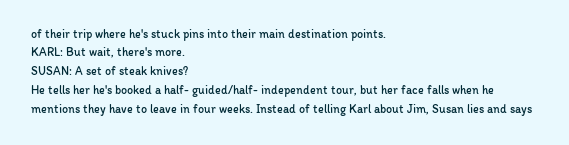of their trip where he's stuck pins into their main destination points.
KARL: But wait, there's more.
SUSAN: A set of steak knives?
He tells her he's booked a half- guided/half- independent tour, but her face falls when he mentions they have to leave in four weeks. Instead of telling Karl about Jim, Susan lies and says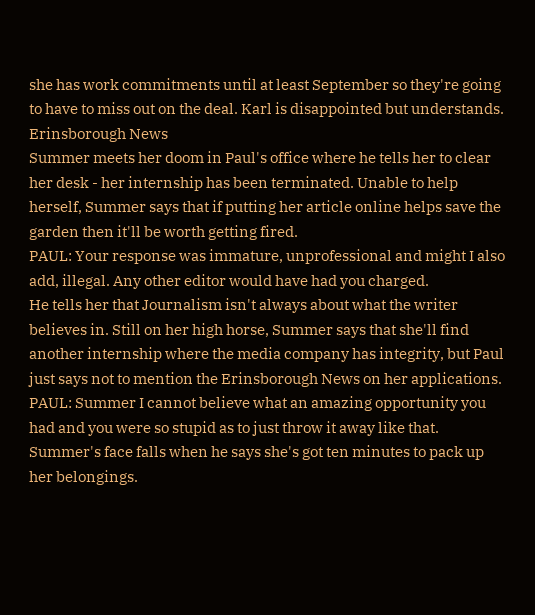she has work commitments until at least September so they're going to have to miss out on the deal. Karl is disappointed but understands.
Erinsborough News
Summer meets her doom in Paul's office where he tells her to clear her desk - her internship has been terminated. Unable to help herself, Summer says that if putting her article online helps save the garden then it'll be worth getting fired.
PAUL: Your response was immature, unprofessional and might I also add, illegal. Any other editor would have had you charged.
He tells her that Journalism isn't always about what the writer believes in. Still on her high horse, Summer says that she'll find another internship where the media company has integrity, but Paul just says not to mention the Erinsborough News on her applications.
PAUL: Summer I cannot believe what an amazing opportunity you had and you were so stupid as to just throw it away like that.
Summer's face falls when he says she's got ten minutes to pack up her belongings.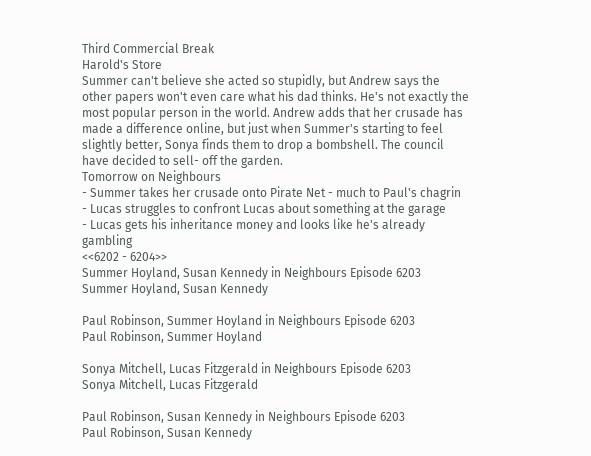Third Commercial Break
Harold's Store
Summer can't believe she acted so stupidly, but Andrew says the other papers won't even care what his dad thinks. He's not exactly the most popular person in the world. Andrew adds that her crusade has made a difference online, but just when Summer's starting to feel slightly better, Sonya finds them to drop a bombshell. The council have decided to sell- off the garden.
Tomorrow on Neighbours
- Summer takes her crusade onto Pirate Net - much to Paul's chagrin
- Lucas struggles to confront Lucas about something at the garage
- Lucas gets his inheritance money and looks like he's already gambling
<<6202 - 6204>>
Summer Hoyland, Susan Kennedy in Neighbours Episode 6203
Summer Hoyland, Susan Kennedy

Paul Robinson, Summer Hoyland in Neighbours Episode 6203
Paul Robinson, Summer Hoyland

Sonya Mitchell, Lucas Fitzgerald in Neighbours Episode 6203
Sonya Mitchell, Lucas Fitzgerald

Paul Robinson, Susan Kennedy in Neighbours Episode 6203
Paul Robinson, Susan Kennedy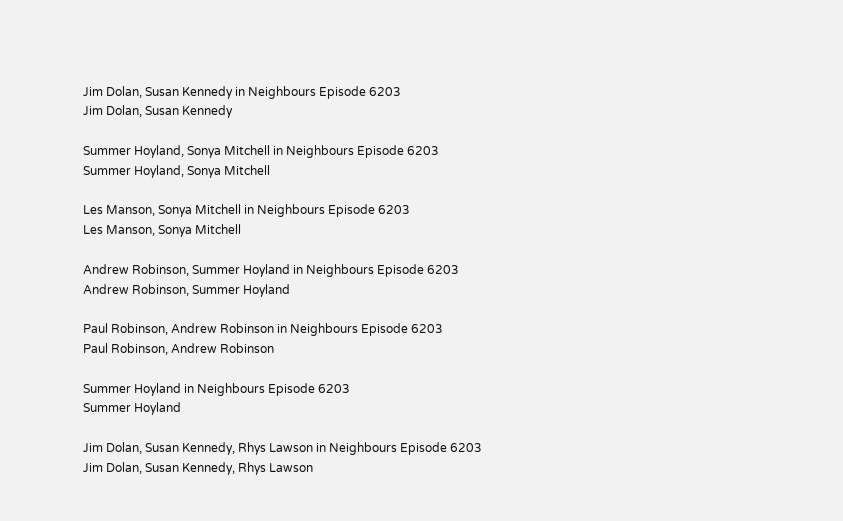Jim Dolan, Susan Kennedy in Neighbours Episode 6203
Jim Dolan, Susan Kennedy

Summer Hoyland, Sonya Mitchell in Neighbours Episode 6203
Summer Hoyland, Sonya Mitchell

Les Manson, Sonya Mitchell in Neighbours Episode 6203
Les Manson, Sonya Mitchell

Andrew Robinson, Summer Hoyland in Neighbours Episode 6203
Andrew Robinson, Summer Hoyland

Paul Robinson, Andrew Robinson in Neighbours Episode 6203
Paul Robinson, Andrew Robinson

Summer Hoyland in Neighbours Episode 6203
Summer Hoyland

Jim Dolan, Susan Kennedy, Rhys Lawson in Neighbours Episode 6203
Jim Dolan, Susan Kennedy, Rhys Lawson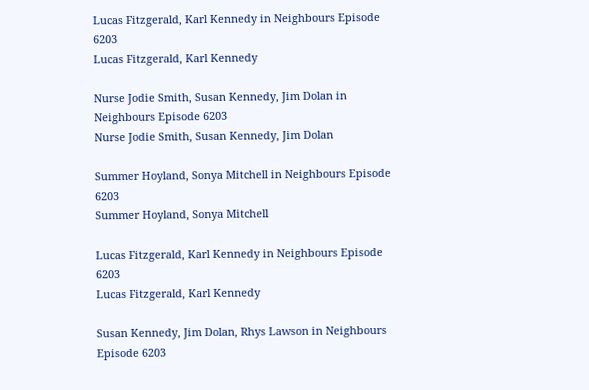Lucas Fitzgerald, Karl Kennedy in Neighbours Episode 6203
Lucas Fitzgerald, Karl Kennedy

Nurse Jodie Smith, Susan Kennedy, Jim Dolan in Neighbours Episode 6203
Nurse Jodie Smith, Susan Kennedy, Jim Dolan

Summer Hoyland, Sonya Mitchell in Neighbours Episode 6203
Summer Hoyland, Sonya Mitchell

Lucas Fitzgerald, Karl Kennedy in Neighbours Episode 6203
Lucas Fitzgerald, Karl Kennedy

Susan Kennedy, Jim Dolan, Rhys Lawson in Neighbours Episode 6203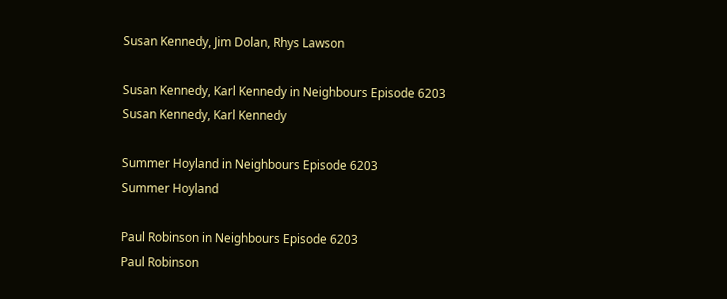Susan Kennedy, Jim Dolan, Rhys Lawson

Susan Kennedy, Karl Kennedy in Neighbours Episode 6203
Susan Kennedy, Karl Kennedy

Summer Hoyland in Neighbours Episode 6203
Summer Hoyland

Paul Robinson in Neighbours Episode 6203
Paul Robinson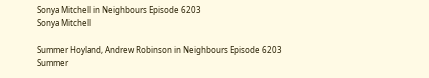Sonya Mitchell in Neighbours Episode 6203
Sonya Mitchell

Summer Hoyland, Andrew Robinson in Neighbours Episode 6203
Summer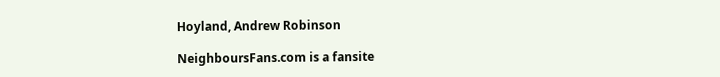Hoyland, Andrew Robinson

NeighboursFans.com is a fansite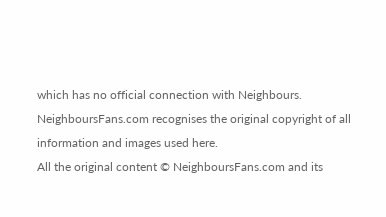which has no official connection with Neighbours.
NeighboursFans.com recognises the original copyright of all information and images used here.
All the original content © NeighboursFans.com and its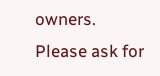owners.
Please ask for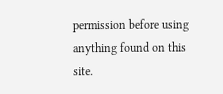permission before using anything found on this site.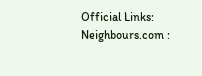Official Links: Neighbours.com :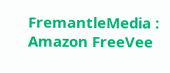FremantleMedia : Amazon FreeVee